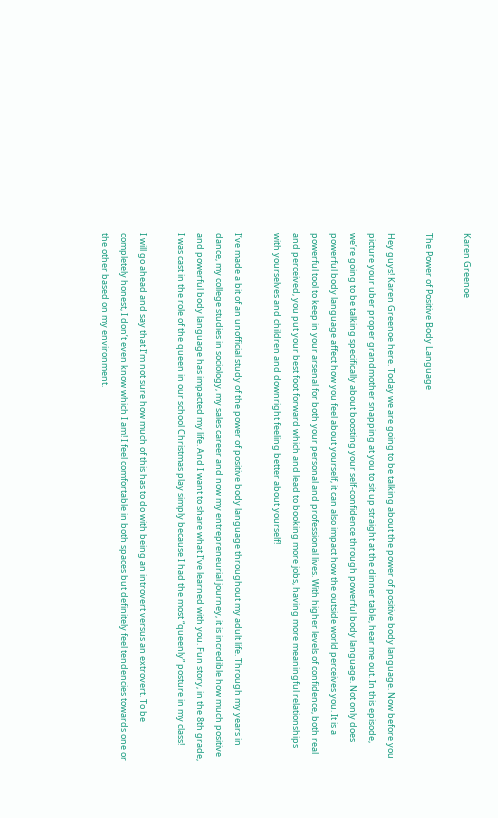Karen Greenoe

The Power of Positive Body Language

Hey guys! Karen Greenoe here. Today we are going to be talking about the power of positive body language. Now before you picture your uber proper grandmother snapping at you to sit up straight at the dinner table, hear me out. In this episode, we’re going to be talking specifically about boosting your self-confidence through powerful body language. Not only does powerful body language affect how you feel about yourself, it can also impact how the outside world perceives you. It is a powerful tool to keep in your arsenal for both your personal and professional lives. With higher levels of confidence, both real and perceived, you put your best foot forward which and lead to booking more jobs, having more meaningful relationships with yourselves and children and downright feeling better about yourself!

I’ve made a bit of an unofficial study of the power of positive body language throughout my adult life. Through my years in dance, my college studies in sociology, my sales career and now my entrepreneurial journey, it is incredible how much positive and powerful body language has impacted my life. And I want to share what I’ve learned with you. Fun story, in the 8th grade, I was cast in the role of the queen in our school Christmas play simply because I had the most “queenly” posture in my class!

I will go ahead and say that I’m not sure how much of this has to do with being an introvert versus an extrovert. To be completely honest, I don’t even know which I am! I feel comfortable in both spaces but definitely feel tendencies towards one or the other based on my environment.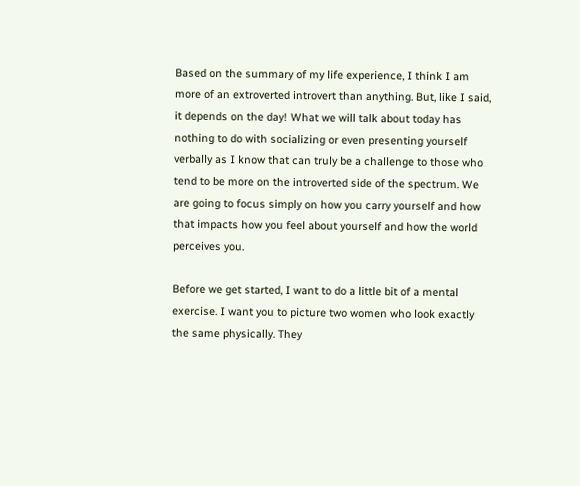Based on the summary of my life experience, I think I am more of an extroverted introvert than anything. But, like I said, it depends on the day! What we will talk about today has nothing to do with socializing or even presenting yourself verbally as I know that can truly be a challenge to those who tend to be more on the introverted side of the spectrum. We are going to focus simply on how you carry yourself and how that impacts how you feel about yourself and how the world perceives you.

Before we get started, I want to do a little bit of a mental exercise. I want you to picture two women who look exactly the same physically. They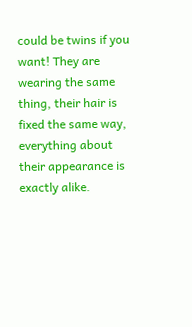could be twins if you want! They are wearing the same thing, their hair is fixed the same way, everything about their appearance is exactly alike.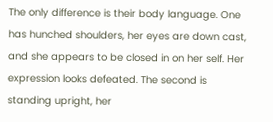The only difference is their body language. One has hunched shoulders, her eyes are down cast, and she appears to be closed in on her self. Her expression looks defeated. The second is standing upright, her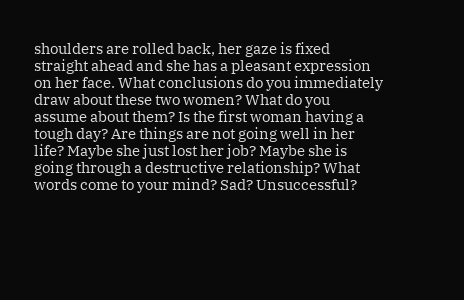shoulders are rolled back, her gaze is fixed straight ahead and she has a pleasant expression on her face. What conclusions do you immediately draw about these two women? What do you assume about them? Is the first woman having a tough day? Are things are not going well in her life? Maybe she just lost her job? Maybe she is going through a destructive relationship? What words come to your mind? Sad? Unsuccessful?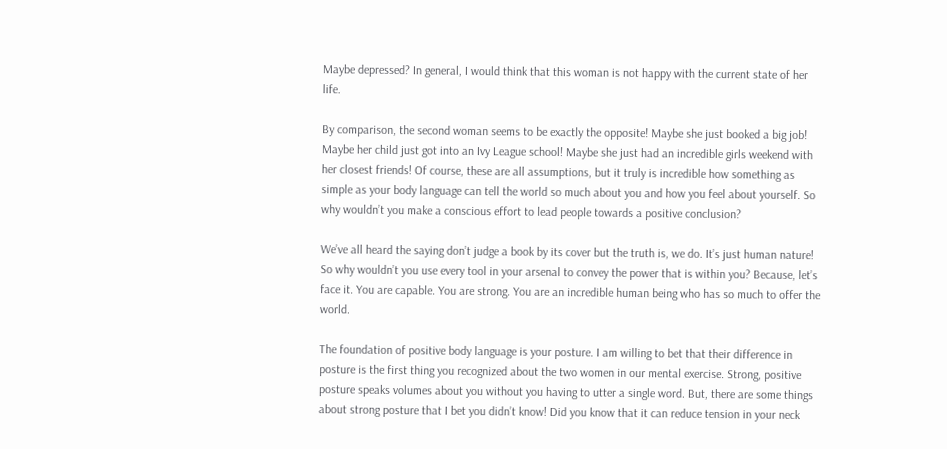Maybe depressed? In general, I would think that this woman is not happy with the current state of her life.

By comparison, the second woman seems to be exactly the opposite! Maybe she just booked a big job! Maybe her child just got into an Ivy League school! Maybe she just had an incredible girls weekend with her closest friends! Of course, these are all assumptions, but it truly is incredible how something as simple as your body language can tell the world so much about you and how you feel about yourself. So why wouldn’t you make a conscious effort to lead people towards a positive conclusion?

We’ve all heard the saying don’t judge a book by its cover but the truth is, we do. It’s just human nature! So why wouldn’t you use every tool in your arsenal to convey the power that is within you? Because, let’s face it. You are capable. You are strong. You are an incredible human being who has so much to offer the world.

The foundation of positive body language is your posture. I am willing to bet that their difference in posture is the first thing you recognized about the two women in our mental exercise. Strong, positive posture speaks volumes about you without you having to utter a single word. But, there are some things about strong posture that I bet you didn’t know! Did you know that it can reduce tension in your neck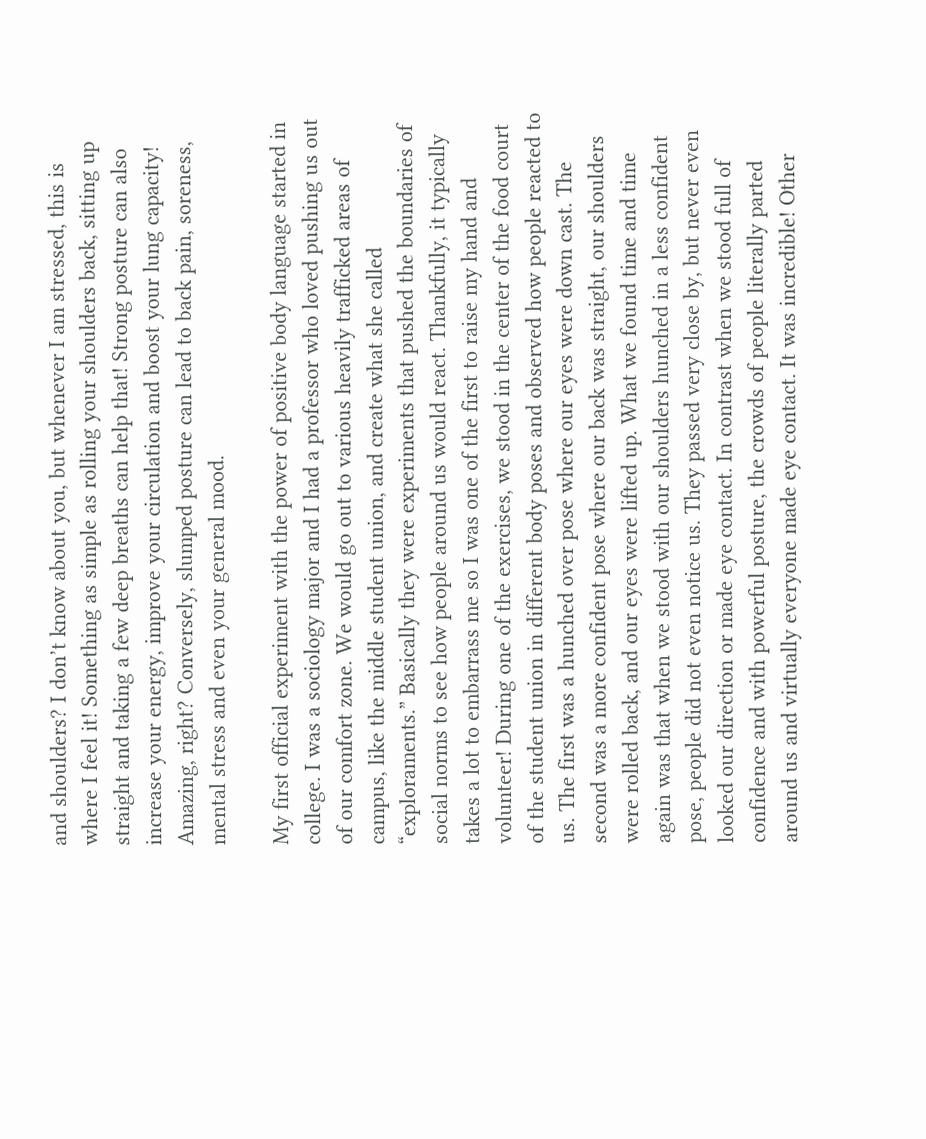and shoulders? I don’t know about you, but whenever I am stressed, this is where I feel it! Something as simple as rolling your shoulders back, sitting up straight and taking a few deep breaths can help that! Strong posture can also increase your energy, improve your circulation and boost your lung capacity! Amazing, right? Conversely, slumped posture can lead to back pain, soreness, mental stress and even your general mood.

My first official experiment with the power of positive body language started in college. I was a sociology major and I had a professor who loved pushing us out of our comfort zone. We would go out to various heavily trafficked areas of campus, like the middle student union, and create what she called “exploraments.” Basically they were experiments that pushed the boundaries of social norms to see how people around us would react. Thankfully, it typically takes a lot to embarrass me so I was one of the first to raise my hand and volunteer! During one of the exercises, we stood in the center of the food court of the student union in different body poses and observed how people reacted to us. The first was a hunched over pose where our eyes were down cast. The second was a more confident pose where our back was straight, our shoulders were rolled back, and our eyes were lifted up. What we found time and time again was that when we stood with our shoulders hunched in a less confident pose, people did not even notice us. They passed very close by, but never even looked our direction or made eye contact. In contrast when we stood full of confidence and with powerful posture, the crowds of people literally parted around us and virtually everyone made eye contact. It was incredible! Other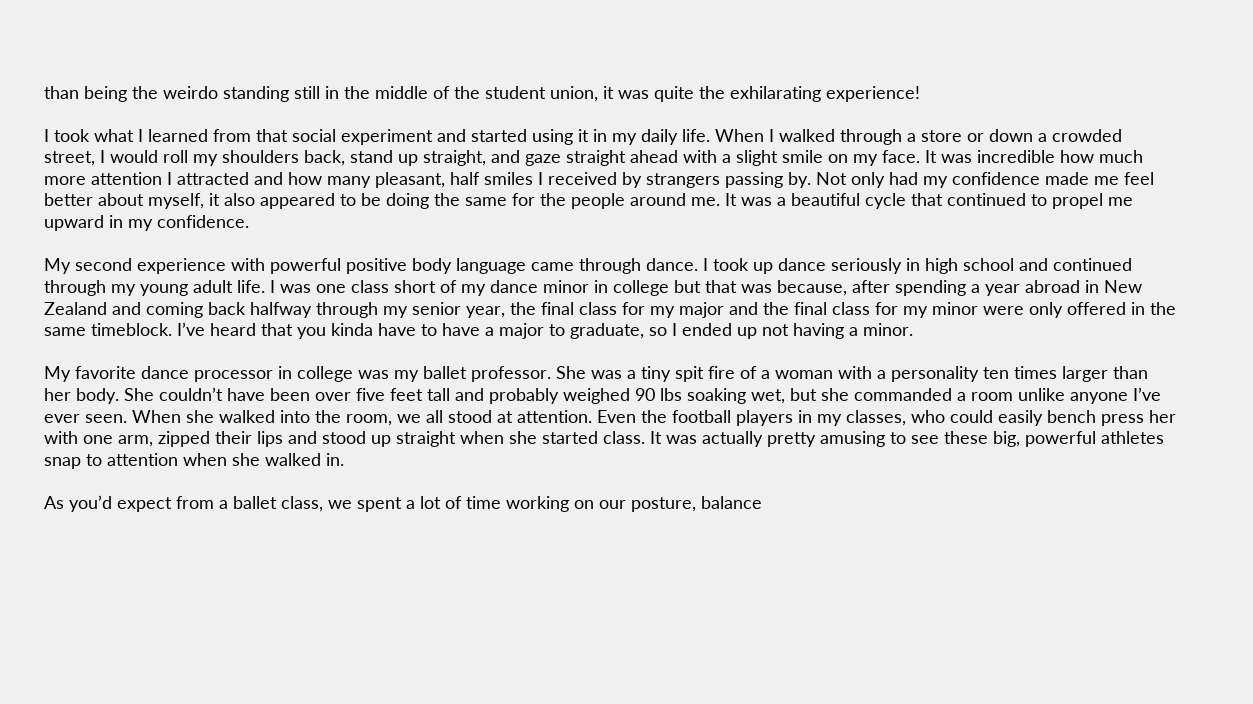than being the weirdo standing still in the middle of the student union, it was quite the exhilarating experience!

I took what I learned from that social experiment and started using it in my daily life. When I walked through a store or down a crowded street, I would roll my shoulders back, stand up straight, and gaze straight ahead with a slight smile on my face. It was incredible how much more attention I attracted and how many pleasant, half smiles I received by strangers passing by. Not only had my confidence made me feel better about myself, it also appeared to be doing the same for the people around me. It was a beautiful cycle that continued to propel me upward in my confidence.

My second experience with powerful positive body language came through dance. I took up dance seriously in high school and continued through my young adult life. I was one class short of my dance minor in college but that was because, after spending a year abroad in New Zealand and coming back halfway through my senior year, the final class for my major and the final class for my minor were only offered in the same timeblock. I’ve heard that you kinda have to have a major to graduate, so I ended up not having a minor.

My favorite dance processor in college was my ballet professor. She was a tiny spit fire of a woman with a personality ten times larger than her body. She couldn’t have been over five feet tall and probably weighed 90 lbs soaking wet, but she commanded a room unlike anyone I’ve ever seen. When she walked into the room, we all stood at attention. Even the football players in my classes, who could easily bench press her with one arm, zipped their lips and stood up straight when she started class. It was actually pretty amusing to see these big, powerful athletes snap to attention when she walked in.

As you’d expect from a ballet class, we spent a lot of time working on our posture, balance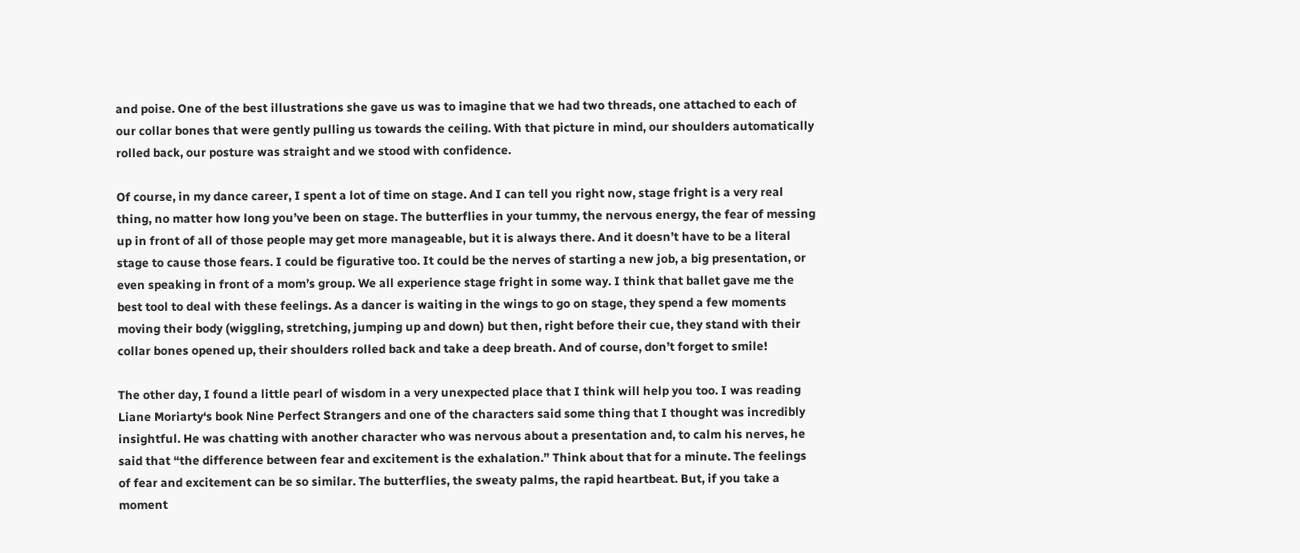and poise. One of the best illustrations she gave us was to imagine that we had two threads, one attached to each of our collar bones that were gently pulling us towards the ceiling. With that picture in mind, our shoulders automatically rolled back, our posture was straight and we stood with confidence.

Of course, in my dance career, I spent a lot of time on stage. And I can tell you right now, stage fright is a very real thing, no matter how long you’ve been on stage. The butterflies in your tummy, the nervous energy, the fear of messing up in front of all of those people may get more manageable, but it is always there. And it doesn’t have to be a literal stage to cause those fears. I could be figurative too. It could be the nerves of starting a new job, a big presentation, or even speaking in front of a mom’s group. We all experience stage fright in some way. I think that ballet gave me the best tool to deal with these feelings. As a dancer is waiting in the wings to go on stage, they spend a few moments moving their body (wiggling, stretching, jumping up and down) but then, right before their cue, they stand with their collar bones opened up, their shoulders rolled back and take a deep breath. And of course, don’t forget to smile!

The other day, I found a little pearl of wisdom in a very unexpected place that I think will help you too. I was reading Liane Moriarty‘s book Nine Perfect Strangers and one of the characters said some thing that I thought was incredibly insightful. He was chatting with another character who was nervous about a presentation and, to calm his nerves, he said that “the difference between fear and excitement is the exhalation.” Think about that for a minute. The feelings of fear and excitement can be so similar. The butterflies, the sweaty palms, the rapid heartbeat. But, if you take a moment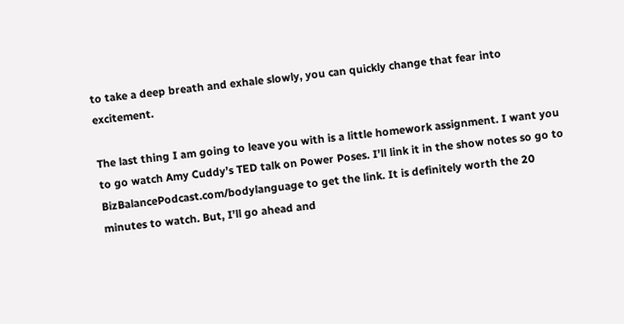to take a deep breath and exhale slowly, you can quickly change that fear into excitement.

The last thing I am going to leave you with is a little homework assignment. I want you to go watch Amy Cuddy’s TED talk on Power Poses. I’ll link it in the show notes so go to BizBalancePodcast.com/bodylanguage to get the link. It is definitely worth the 20 minutes to watch. But, I’ll go ahead and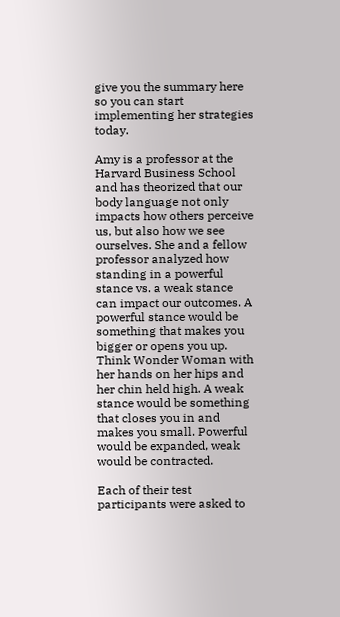give you the summary here so you can start implementing her strategies today.

Amy is a professor at the Harvard Business School and has theorized that our body language not only impacts how others perceive us, but also how we see ourselves. She and a fellow professor analyzed how standing in a powerful stance vs. a weak stance can impact our outcomes. A powerful stance would be something that makes you bigger or opens you up. Think Wonder Woman with her hands on her hips and her chin held high. A weak stance would be something that closes you in and makes you small. Powerful would be expanded, weak would be contracted.

Each of their test participants were asked to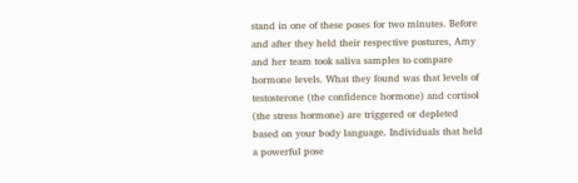stand in one of these poses for two minutes. Before and after they held their respective postures, Amy and her team took saliva samples to compare hormone levels. What they found was that levels of testosterone (the confidence hormone) and cortisol (the stress hormone) are triggered or depleted based on your body language. Individuals that held a powerful pose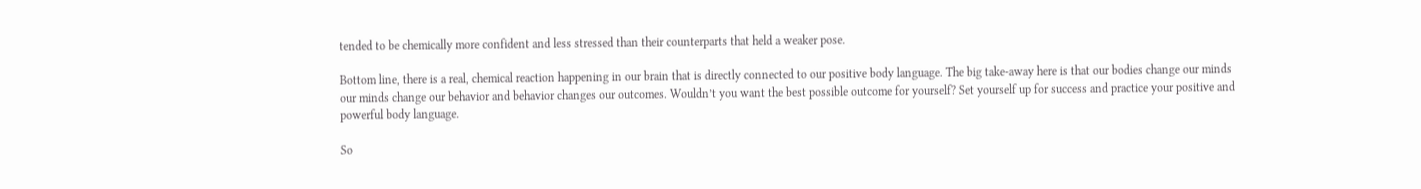tended to be chemically more confident and less stressed than their counterparts that held a weaker pose.

Bottom line, there is a real, chemical reaction happening in our brain that is directly connected to our positive body language. The big take-away here is that our bodies change our minds our minds change our behavior and behavior changes our outcomes. Wouldn’t you want the best possible outcome for yourself? Set yourself up for success and practice your positive and powerful body language.

So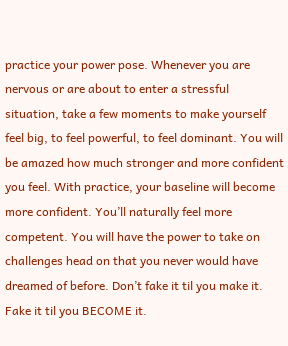practice your power pose. Whenever you are nervous or are about to enter a stressful situation, take a few moments to make yourself feel big, to feel powerful, to feel dominant. You will be amazed how much stronger and more confident you feel. With practice, your baseline will become more confident. You’ll naturally feel more competent. You will have the power to take on challenges head on that you never would have dreamed of before. Don’t fake it til you make it. Fake it til you BECOME it.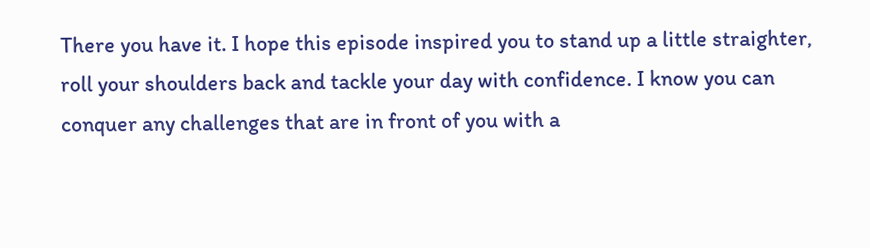There you have it. I hope this episode inspired you to stand up a little straighter, roll your shoulders back and tackle your day with confidence. I know you can conquer any challenges that are in front of you with a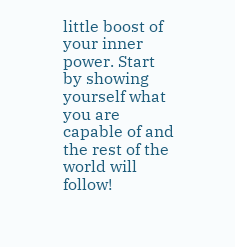little boost of your inner power. Start by showing yourself what you are capable of and the rest of the world will follow!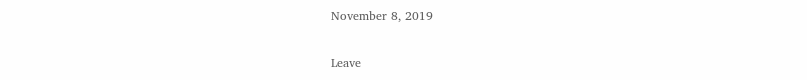November 8, 2019

Leave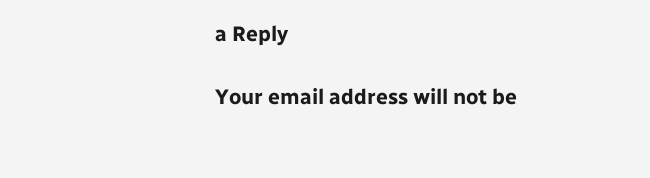a Reply

Your email address will not be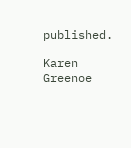published.

Karen Greenoe